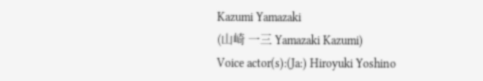Kazumi Yamazaki
(山崎 一三 Yamazaki Kazumi)
Voice actor(s):(Ja:) Hiroyuki Yoshino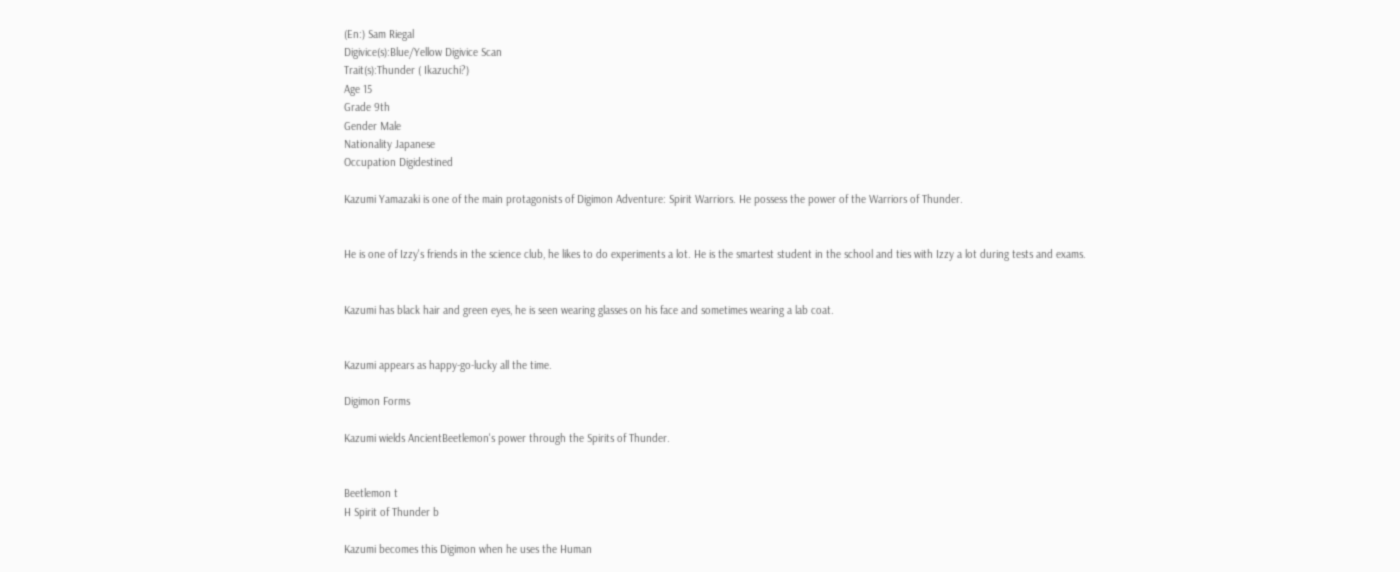(En:) Sam Riegal
Digivice(s):Blue/Yellow Digivice Scan
Trait(s):Thunder ( Ikazuchi?)
Age 15
Grade 9th
Gender Male
Nationality Japanese
Occupation Digidestined

Kazumi Yamazaki is one of the main protagonists of Digimon Adventure: Spirit Warriors. He possess the power of the Warriors of Thunder.


He is one of Izzy's friends in the science club, he likes to do experiments a lot. He is the smartest student in the school and ties with Izzy a lot during tests and exams.


Kazumi has black hair and green eyes, he is seen wearing glasses on his face and sometimes wearing a lab coat.


Kazumi appears as happy-go-lucky all the time.

Digimon Forms

Kazumi wields AncientBeetlemon's power through the Spirits of Thunder.


Beetlemon t
H Spirit of Thunder b

Kazumi becomes this Digimon when he uses the Human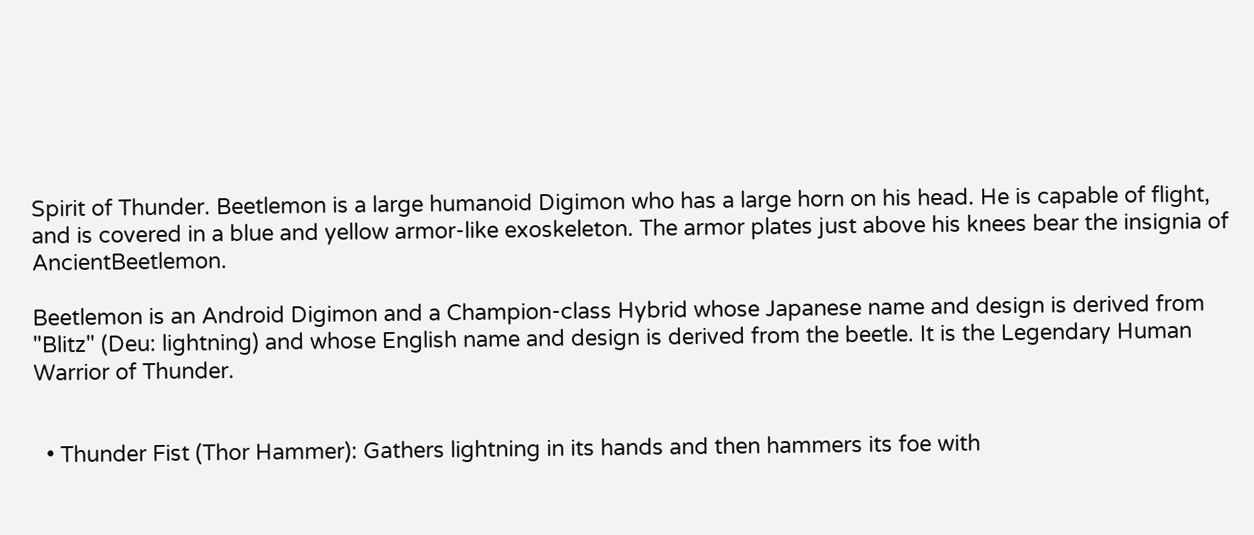Spirit of Thunder. Beetlemon is a large humanoid Digimon who has a large horn on his head. He is capable of flight, and is covered in a blue and yellow armor-like exoskeleton. The armor plates just above his knees bear the insignia of AncientBeetlemon.

Beetlemon is an Android Digimon and a Champion-class Hybrid whose Japanese name and design is derived from "Blitz" (Deu: lightning) and whose English name and design is derived from the beetle. It is the Legendary Human Warrior of Thunder.


  • Thunder Fist (Thor Hammer): Gathers lightning in its hands and then hammers its foe with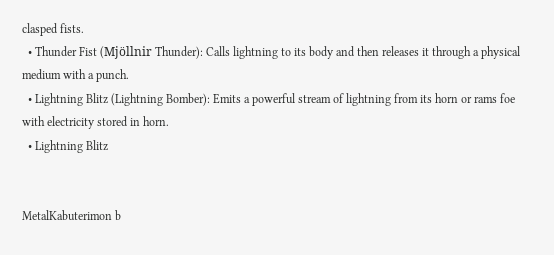clasped fists.
  • Thunder Fist (Mjöllnir Thunder): Calls lightning to its body and then releases it through a physical medium with a punch.
  • Lightning Blitz (Lightning Bomber): Emits a powerful stream of lightning from its horn or rams foe with electricity stored in horn.
  • Lightning Blitz


MetalKabuterimon b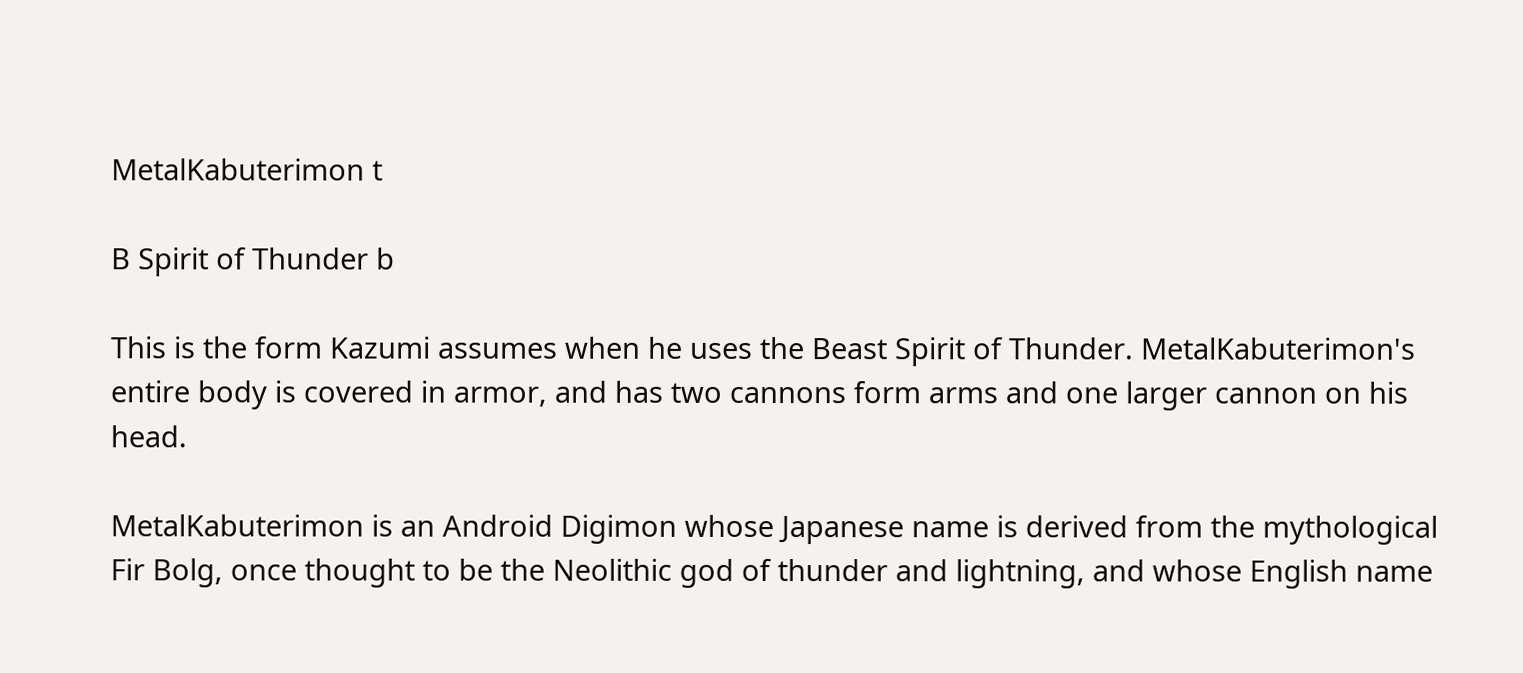MetalKabuterimon t

B Spirit of Thunder b

This is the form Kazumi assumes when he uses the Beast Spirit of Thunder. MetalKabuterimon's entire body is covered in armor, and has two cannons form arms and one larger cannon on his head.

MetalKabuterimon is an Android Digimon whose Japanese name is derived from the mythological Fir Bolg, once thought to be the Neolithic god of thunder and lightning, and whose English name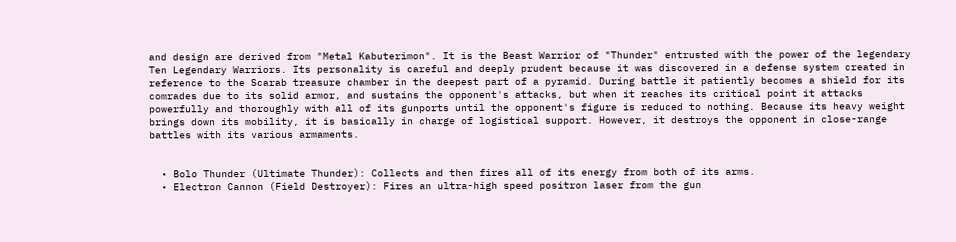and design are derived from "Metal Kabuterimon". It is the Beast Warrior of "Thunder" entrusted with the power of the legendary Ten Legendary Warriors. Its personality is careful and deeply prudent because it was discovered in a defense system created in reference to the Scarab treasure chamber in the deepest part of a pyramid. During battle it patiently becomes a shield for its comrades due to its solid armor, and sustains the opponent's attacks, but when it reaches its critical point it attacks powerfully and thoroughly with all of its gunports until the opponent's figure is reduced to nothing. Because its heavy weight brings down its mobility, it is basically in charge of logistical support. However, it destroys the opponent in close-range battles with its various armaments.


  • Bolo Thunder (Ultimate Thunder): Collects and then fires all of its energy from both of its arms.
  • Electron Cannon (Field Destroyer): Fires an ultra-high speed positron laser from the gun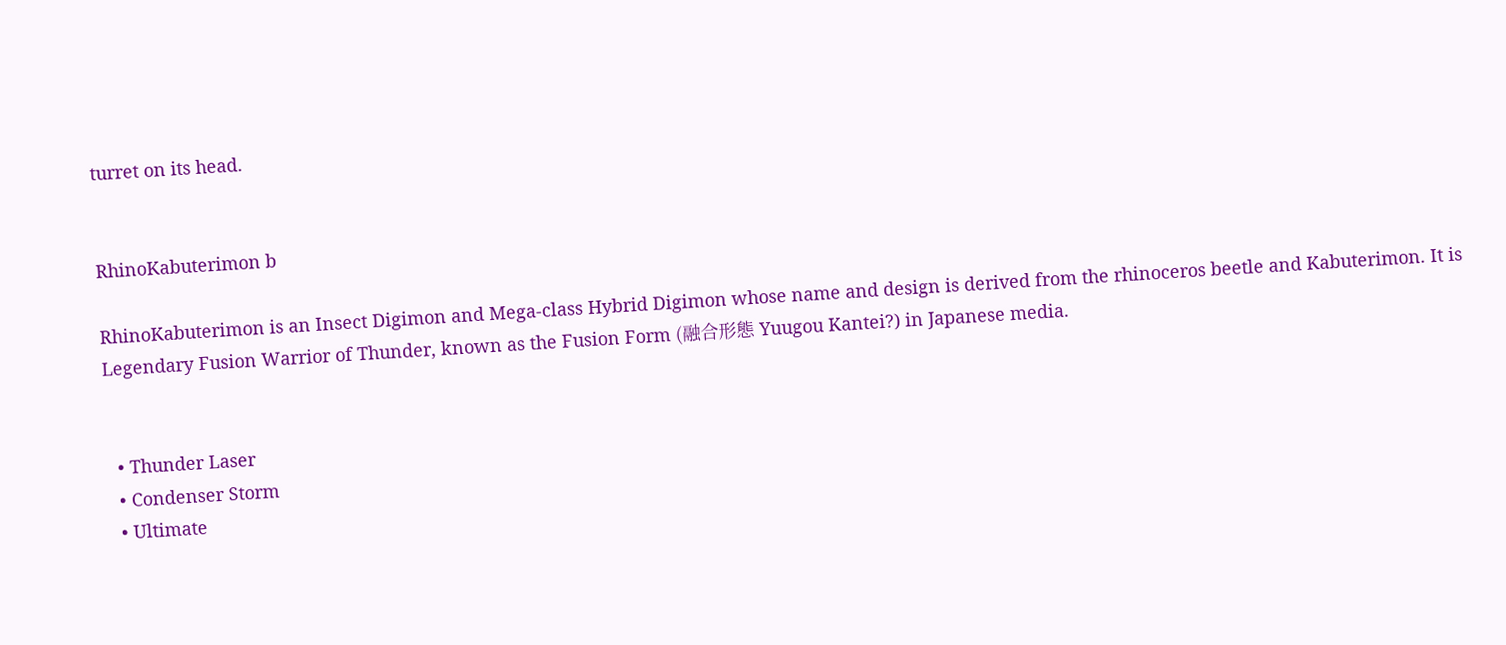turret on its head.


RhinoKabuterimon b

RhinoKabuterimon is an Insect Digimon and Mega-class Hybrid Digimon whose name and design is derived from the rhinoceros beetle and Kabuterimon. It is Legendary Fusion Warrior of Thunder, known as the Fusion Form (融合形態 Yuugou Kantei?) in Japanese media.


  • Thunder Laser
  • Condenser Storm
  • Ultimate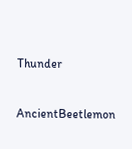Thunder


AncientBeetlemon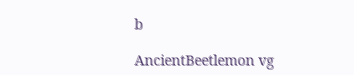b

AncientBeetlemon vg